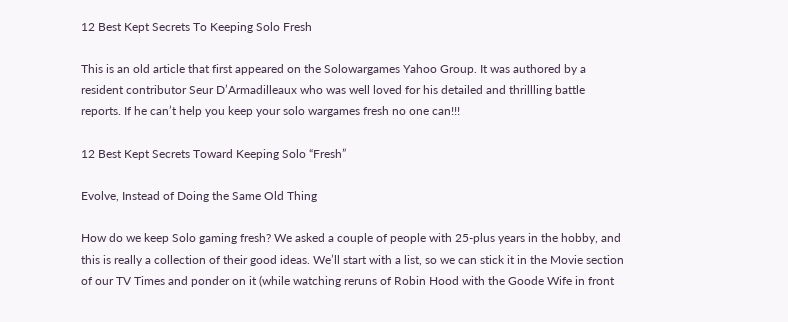12 Best Kept Secrets To Keeping Solo Fresh

This is an old article that first appeared on the Solowargames Yahoo Group. It was authored by a resident contributor Seur D’Armadilleaux who was well loved for his detailed and thrillling battle reports. If he can’t help you keep your solo wargames fresh no one can!!!

12 Best Kept Secrets Toward Keeping Solo “Fresh”

Evolve, Instead of Doing the Same Old Thing

How do we keep Solo gaming fresh? We asked a couple of people with 25-plus years in the hobby, and this is really a collection of their good ideas. We’ll start with a list, so we can stick it in the Movie section of our TV Times and ponder on it (while watching reruns of Robin Hood with the Goode Wife in front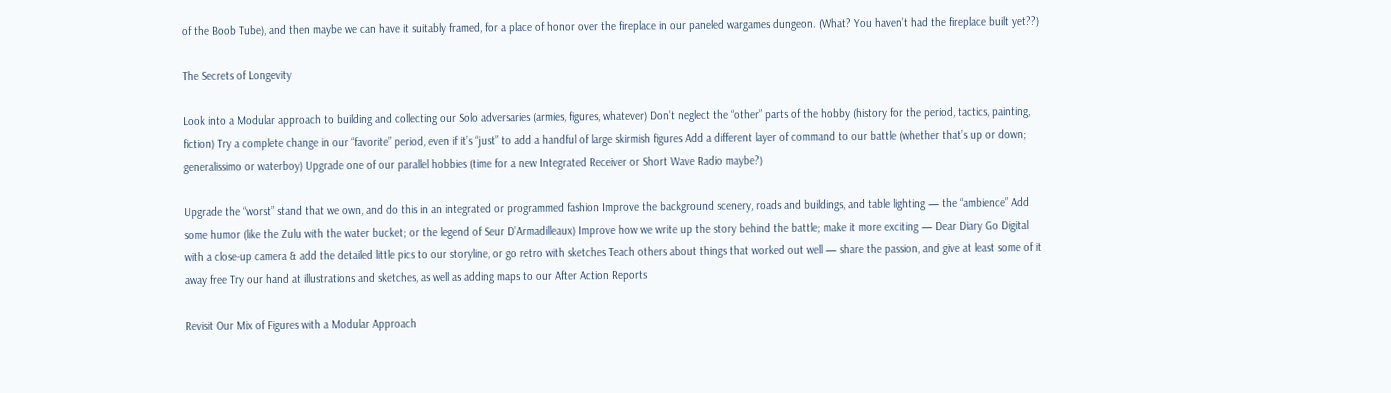of the Boob Tube), and then maybe we can have it suitably framed, for a place of honor over the fireplace in our paneled wargames dungeon. (What? You haven’t had the fireplace built yet??)

The Secrets of Longevity

Look into a Modular approach to building and collecting our Solo adversaries (armies, figures, whatever) Don’t neglect the “other” parts of the hobby (history for the period, tactics, painting, fiction) Try a complete change in our “favorite” period, even if it’s “just” to add a handful of large skirmish figures Add a different layer of command to our battle (whether that’s up or down; generalissimo or waterboy) Upgrade one of our parallel hobbies (time for a new Integrated Receiver or Short Wave Radio maybe?)

Upgrade the “worst” stand that we own, and do this in an integrated or programmed fashion Improve the background scenery, roads and buildings, and table lighting — the “ambience” Add some humor (like the Zulu with the water bucket; or the legend of Seur D’Armadilleaux) Improve how we write up the story behind the battle; make it more exciting — Dear Diary Go Digital with a close-up camera & add the detailed little pics to our storyline, or go retro with sketches Teach others about things that worked out well — share the passion, and give at least some of it away free Try our hand at illustrations and sketches, as well as adding maps to our After Action Reports

Revisit Our Mix of Figures with a Modular Approach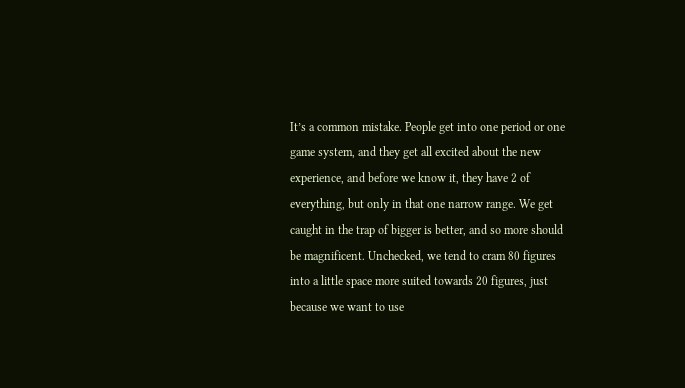It’s a common mistake. People get into one period or one game system, and they get all excited about the new experience, and before we know it, they have 2 of everything, but only in that one narrow range. We get caught in the trap of bigger is better, and so more should be magnificent. Unchecked, we tend to cram 80 figures into a little space more suited towards 20 figures, just because we want to use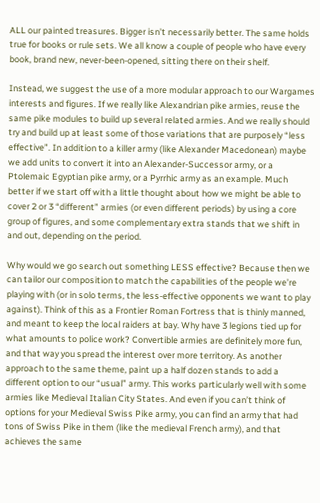ALL our painted treasures. Bigger isn’t necessarily better. The same holds true for books or rule sets. We all know a couple of people who have every book, brand new, never-been-opened, sitting there on their shelf.

Instead, we suggest the use of a more modular approach to our Wargames interests and figures. If we really like Alexandrian pike armies, reuse the same pike modules to build up several related armies. And we really should try and build up at least some of those variations that are purposely “less effective”. In addition to a killer army (like Alexander Macedonean) maybe we add units to convert it into an Alexander-Successor army, or a Ptolemaic Egyptian pike army, or a Pyrrhic army as an example. Much better if we start off with a little thought about how we might be able to cover 2 or 3 “different” armies (or even different periods) by using a core group of figures, and some complementary extra stands that we shift in and out, depending on the period.

Why would we go search out something LESS effective? Because then we can tailor our composition to match the capabilities of the people we’re playing with (or in solo terms, the less-effective opponents we want to play against). Think of this as a Frontier Roman Fortress that is thinly manned, and meant to keep the local raiders at bay. Why have 3 legions tied up for what amounts to police work? Convertible armies are definitely more fun, and that way you spread the interest over more territory. As another approach to the same theme, paint up a half dozen stands to add a different option to our “usual” army. This works particularly well with some armies like Medieval Italian City States. And even if you can’t think of options for your Medieval Swiss Pike army, you can find an army that had tons of Swiss Pike in them (like the medieval French army), and that achieves the same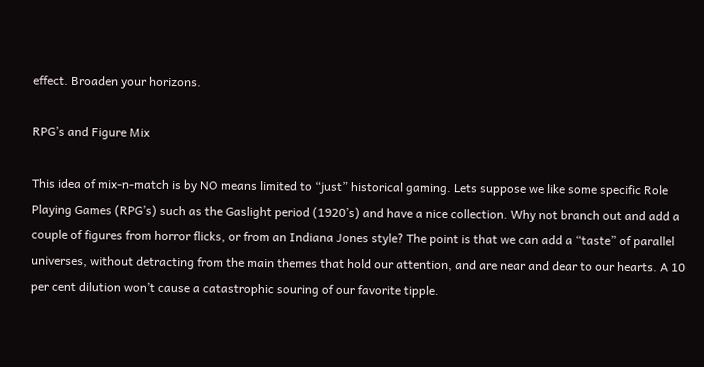effect. Broaden your horizons.

RPG’s and Figure Mix

This idea of mix-n-match is by NO means limited to “just” historical gaming. Lets suppose we like some specific Role Playing Games (RPG’s) such as the Gaslight period (1920’s) and have a nice collection. Why not branch out and add a couple of figures from horror flicks, or from an Indiana Jones style? The point is that we can add a “taste” of parallel universes, without detracting from the main themes that hold our attention, and are near and dear to our hearts. A 10 per cent dilution won’t cause a catastrophic souring of our favorite tipple.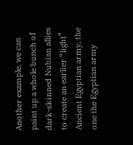Another example, we can paint up a whole bunch of dark-skinned Nubian allies to create an earlier “light” Ancient Egyptian army, the one the Egyptian army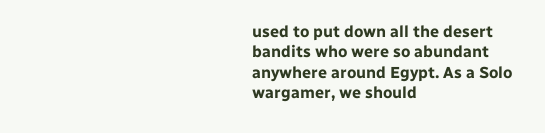used to put down all the desert bandits who were so abundant anywhere around Egypt. As a Solo wargamer, we should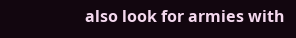also look for armies with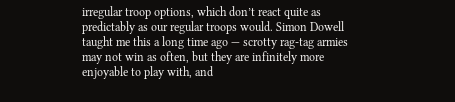irregular troop options, which don’t react quite as predictably as our regular troops would. Simon Dowell taught me this a long time ago — scrotty rag-tag armies may not win as often, but they are infinitely more enjoyable to play with, and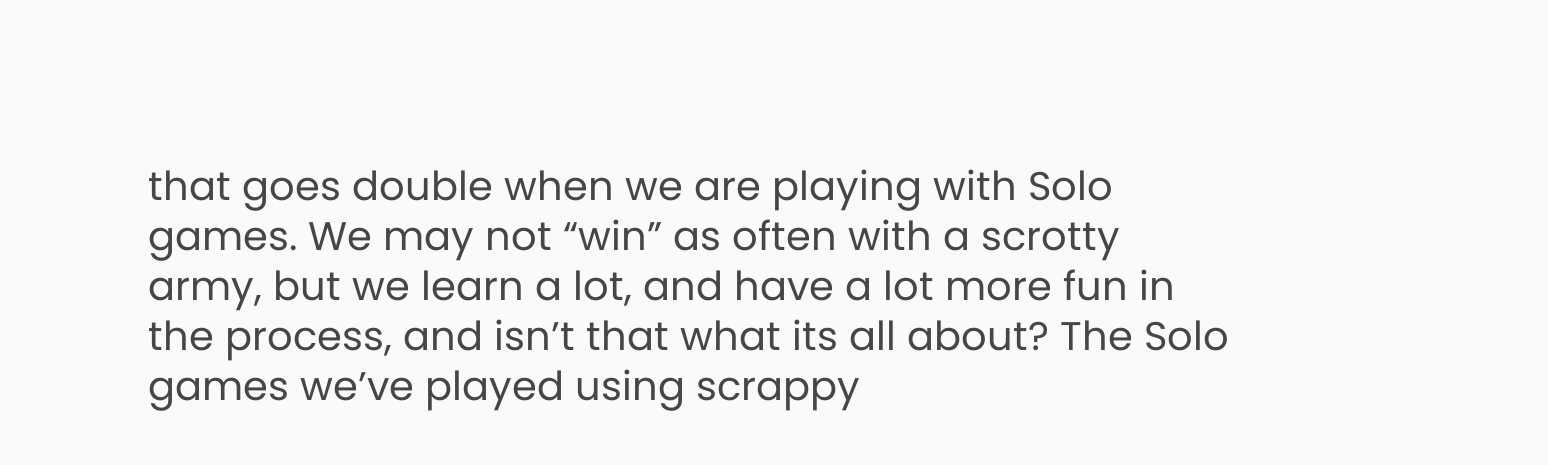that goes double when we are playing with Solo games. We may not “win” as often with a scrotty army, but we learn a lot, and have a lot more fun in the process, and isn’t that what its all about? The Solo games we’ve played using scrappy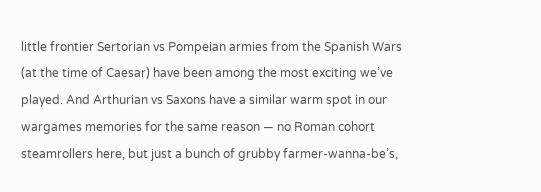little frontier Sertorian vs Pompeian armies from the Spanish Wars (at the time of Caesar) have been among the most exciting we’ve played. And Arthurian vs Saxons have a similar warm spot in our wargames memories for the same reason — no Roman cohort steamrollers here, but just a bunch of grubby farmer-wanna-be’s,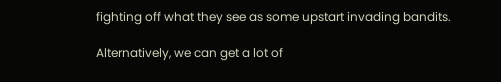fighting off what they see as some upstart invading bandits.

Alternatively, we can get a lot of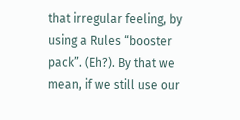that irregular feeling, by using a Rules “booster pack”. (Eh?). By that we mean, if we still use our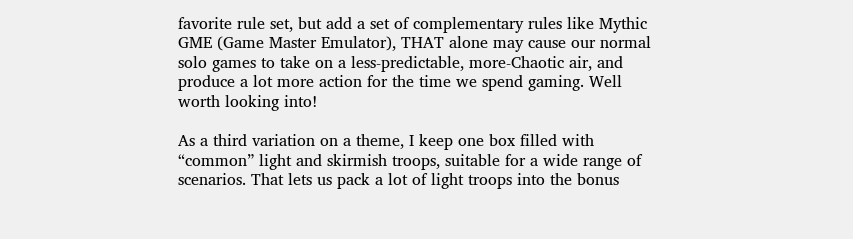favorite rule set, but add a set of complementary rules like Mythic GME (Game Master Emulator), THAT alone may cause our normal solo games to take on a less-predictable, more-Chaotic air, and produce a lot more action for the time we spend gaming. Well worth looking into!

As a third variation on a theme, I keep one box filled with “common” light and skirmish troops, suitable for a wide range of scenarios. That lets us pack a lot of light troops into the bonus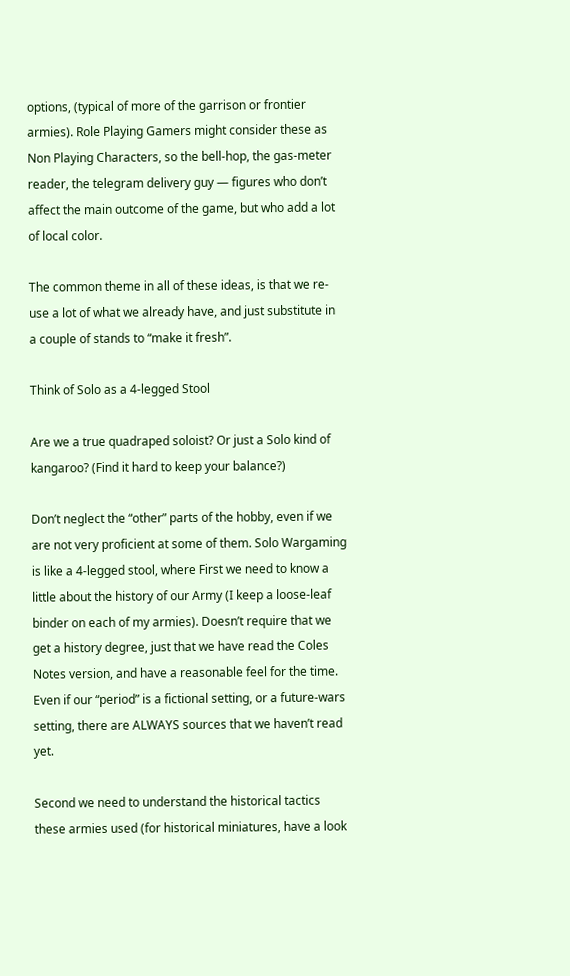options, (typical of more of the garrison or frontier armies). Role Playing Gamers might consider these as Non Playing Characters, so the bell-hop, the gas-meter reader, the telegram delivery guy — figures who don’t affect the main outcome of the game, but who add a lot of local color.

The common theme in all of these ideas, is that we re-use a lot of what we already have, and just substitute in a couple of stands to “make it fresh”.

Think of Solo as a 4-legged Stool

Are we a true quadraped soloist? Or just a Solo kind of kangaroo? (Find it hard to keep your balance?)

Don’t neglect the “other” parts of the hobby, even if we are not very proficient at some of them. Solo Wargaming is like a 4-legged stool, where First we need to know a little about the history of our Army (I keep a loose-leaf binder on each of my armies). Doesn’t require that we get a history degree, just that we have read the Coles Notes version, and have a reasonable feel for the time. Even if our “period” is a fictional setting, or a future-wars setting, there are ALWAYS sources that we haven’t read yet.

Second we need to understand the historical tactics these armies used (for historical miniatures, have a look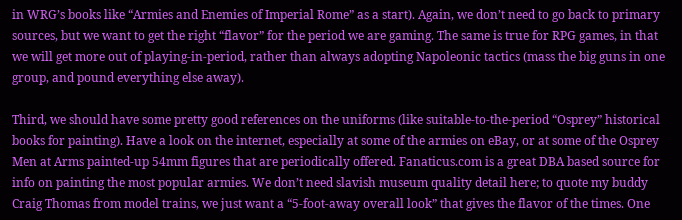in WRG’s books like “Armies and Enemies of Imperial Rome” as a start). Again, we don’t need to go back to primary sources, but we want to get the right “flavor” for the period we are gaming. The same is true for RPG games, in that we will get more out of playing-in-period, rather than always adopting Napoleonic tactics (mass the big guns in one group, and pound everything else away).

Third, we should have some pretty good references on the uniforms (like suitable-to-the-period “Osprey” historical books for painting). Have a look on the internet, especially at some of the armies on eBay, or at some of the Osprey Men at Arms painted-up 54mm figures that are periodically offered. Fanaticus.com is a great DBA based source for info on painting the most popular armies. We don’t need slavish museum quality detail here; to quote my buddy Craig Thomas from model trains, we just want a “5-foot-away overall look” that gives the flavor of the times. One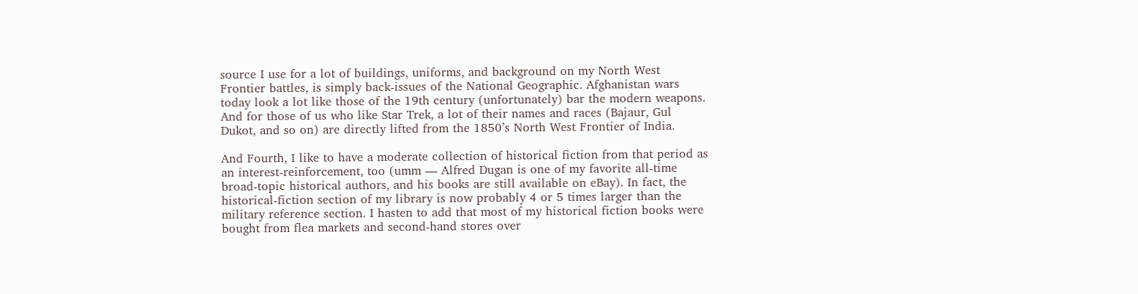source I use for a lot of buildings, uniforms, and background on my North West Frontier battles, is simply back-issues of the National Geographic. Afghanistan wars today look a lot like those of the 19th century (unfortunately) bar the modern weapons. And for those of us who like Star Trek, a lot of their names and races (Bajaur, Gul Dukot, and so on) are directly lifted from the 1850’s North West Frontier of India.

And Fourth, I like to have a moderate collection of historical fiction from that period as an interest-reinforcement, too (umm — Alfred Dugan is one of my favorite all-time broad-topic historical authors, and his books are still available on eBay). In fact, the historical-fiction section of my library is now probably 4 or 5 times larger than the military reference section. I hasten to add that most of my historical fiction books were bought from flea markets and second-hand stores over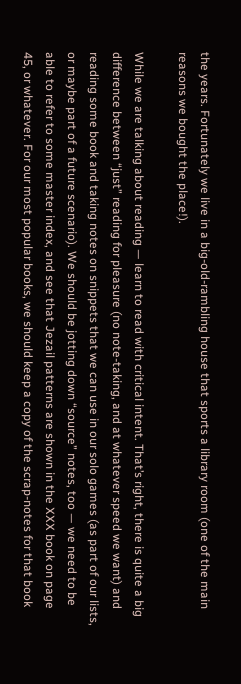the years. Fortunately we live in a big-old-rambling house that sports a library room (one of the main reasons we bought the place!).

While we are talking about reading — learn to read with critical intent. That’s right, there is quite a big difference between “just” reading for pleasure (no note-taking, and at whatever speed we want) and reading some book and taking notes on snippets that we can use in our solo games (as part of our lists, or maybe part of a future scenario). We should be jotting down “source” notes, too — we need to be able to refer to some master index, and see that Jezail patterns are shown in the XXX book on page 45, or whatever. For our most popular books, we should keep a copy of the scrap-notes for that book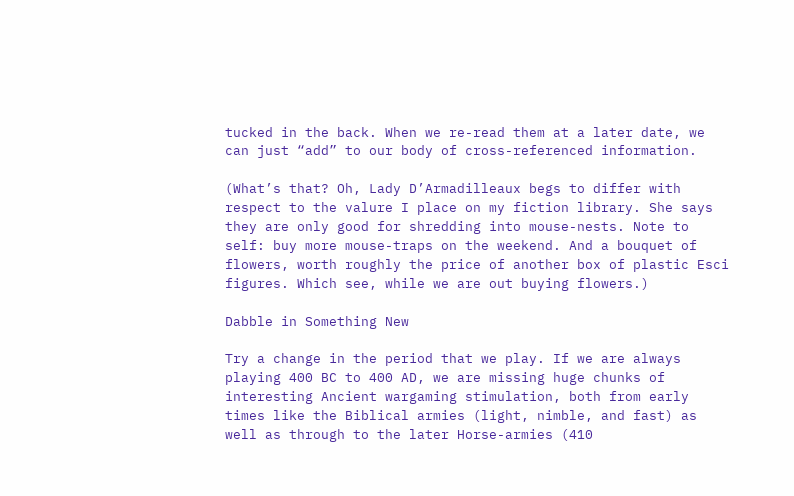tucked in the back. When we re-read them at a later date, we can just “add” to our body of cross-referenced information.

(What’s that? Oh, Lady D’Armadilleaux begs to differ with respect to the valure I place on my fiction library. She says they are only good for shredding into mouse-nests. Note to self: buy more mouse-traps on the weekend. And a bouquet of flowers, worth roughly the price of another box of plastic Esci figures. Which see, while we are out buying flowers.)

Dabble in Something New

Try a change in the period that we play. If we are always playing 400 BC to 400 AD, we are missing huge chunks of interesting Ancient wargaming stimulation, both from early times like the Biblical armies (light, nimble, and fast) as well as through to the later Horse-armies (410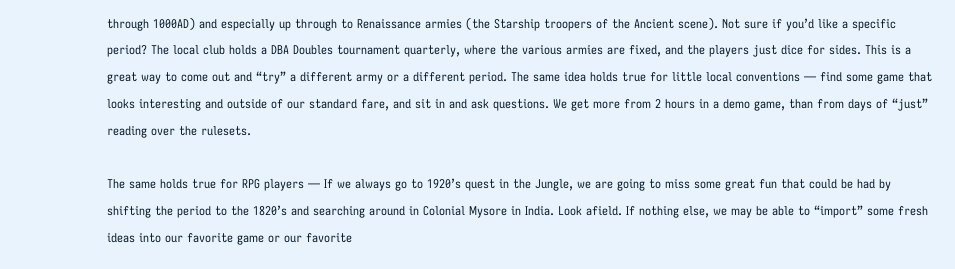through 1000AD) and especially up through to Renaissance armies (the Starship troopers of the Ancient scene). Not sure if you’d like a specific period? The local club holds a DBA Doubles tournament quarterly, where the various armies are fixed, and the players just dice for sides. This is a great way to come out and “try” a different army or a different period. The same idea holds true for little local conventions — find some game that looks interesting and outside of our standard fare, and sit in and ask questions. We get more from 2 hours in a demo game, than from days of “just” reading over the rulesets.

The same holds true for RPG players — If we always go to 1920’s quest in the Jungle, we are going to miss some great fun that could be had by shifting the period to the 1820’s and searching around in Colonial Mysore in India. Look afield. If nothing else, we may be able to “import” some fresh ideas into our favorite game or our favorite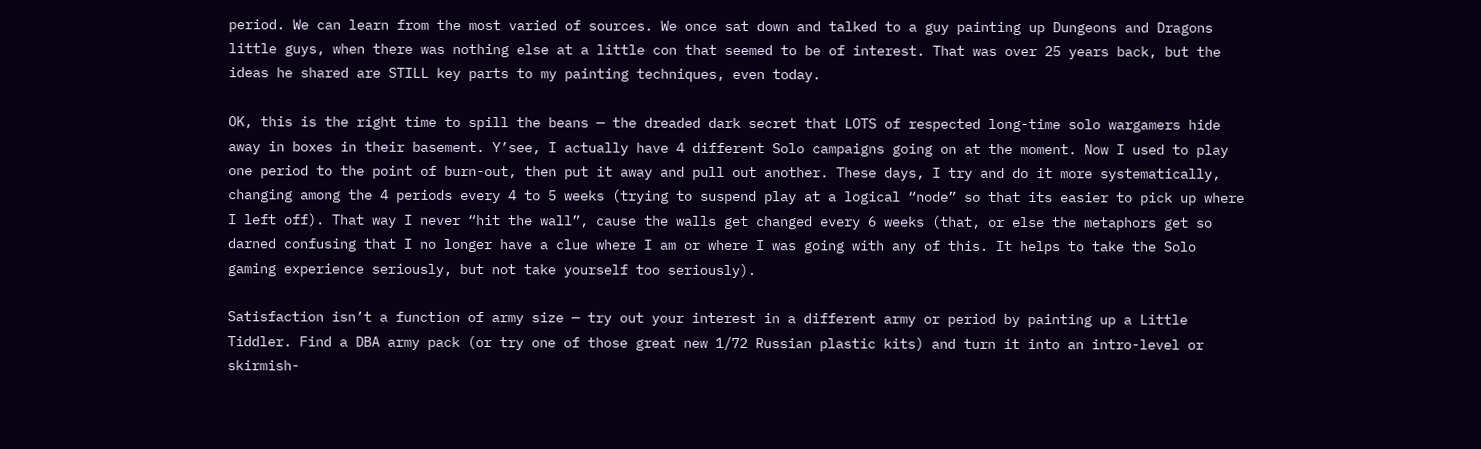period. We can learn from the most varied of sources. We once sat down and talked to a guy painting up Dungeons and Dragons little guys, when there was nothing else at a little con that seemed to be of interest. That was over 25 years back, but the ideas he shared are STILL key parts to my painting techniques, even today.

OK, this is the right time to spill the beans — the dreaded dark secret that LOTS of respected long-time solo wargamers hide away in boxes in their basement. Y’see, I actually have 4 different Solo campaigns going on at the moment. Now I used to play one period to the point of burn-out, then put it away and pull out another. These days, I try and do it more systematically, changing among the 4 periods every 4 to 5 weeks (trying to suspend play at a logical “node” so that its easier to pick up where I left off). That way I never “hit the wall”, cause the walls get changed every 6 weeks (that, or else the metaphors get so darned confusing that I no longer have a clue where I am or where I was going with any of this. It helps to take the Solo gaming experience seriously, but not take yourself too seriously).

Satisfaction isn’t a function of army size — try out your interest in a different army or period by painting up a Little Tiddler. Find a DBA army pack (or try one of those great new 1/72 Russian plastic kits) and turn it into an intro-level or skirmish-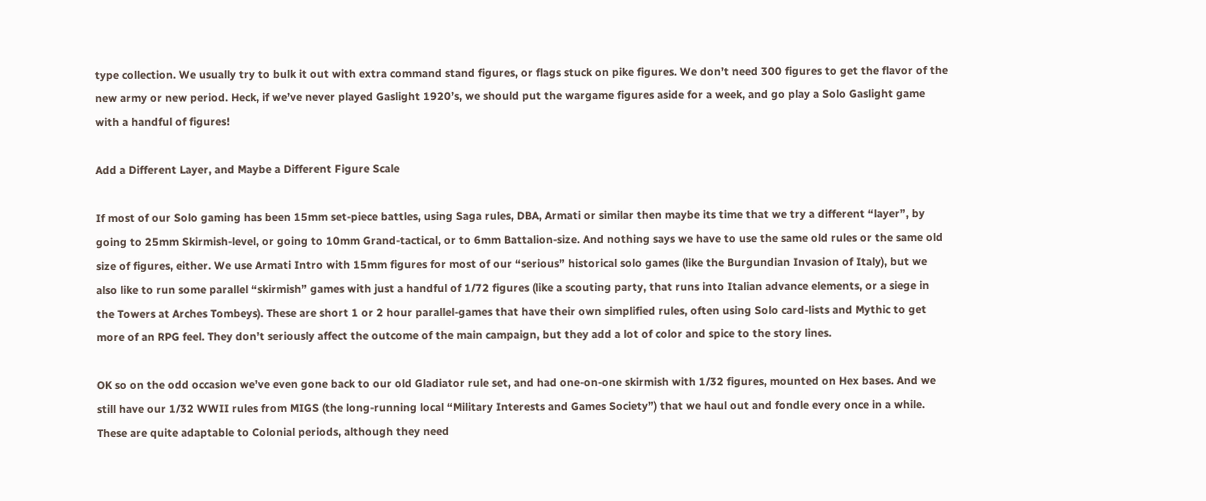type collection. We usually try to bulk it out with extra command stand figures, or flags stuck on pike figures. We don’t need 300 figures to get the flavor of the new army or new period. Heck, if we’ve never played Gaslight 1920’s, we should put the wargame figures aside for a week, and go play a Solo Gaslight game with a handful of figures!

Add a Different Layer, and Maybe a Different Figure Scale

If most of our Solo gaming has been 15mm set-piece battles, using Saga rules, DBA, Armati or similar then maybe its time that we try a different “layer”, by going to 25mm Skirmish-level, or going to 10mm Grand-tactical, or to 6mm Battalion-size. And nothing says we have to use the same old rules or the same old size of figures, either. We use Armati Intro with 15mm figures for most of our “serious” historical solo games (like the Burgundian Invasion of Italy), but we also like to run some parallel “skirmish” games with just a handful of 1/72 figures (like a scouting party, that runs into Italian advance elements, or a siege in the Towers at Arches Tombeys). These are short 1 or 2 hour parallel-games that have their own simplified rules, often using Solo card-lists and Mythic to get more of an RPG feel. They don’t seriously affect the outcome of the main campaign, but they add a lot of color and spice to the story lines.

OK so on the odd occasion we’ve even gone back to our old Gladiator rule set, and had one-on-one skirmish with 1/32 figures, mounted on Hex bases. And we still have our 1/32 WWII rules from MIGS (the long-running local “Military Interests and Games Society”) that we haul out and fondle every once in a while. These are quite adaptable to Colonial periods, although they need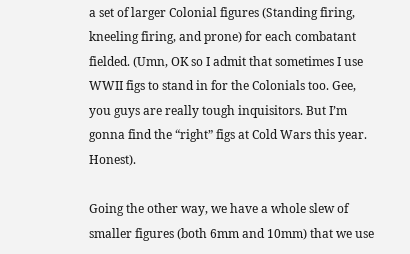a set of larger Colonial figures (Standing firing, kneeling firing, and prone) for each combatant fielded. (Umn, OK so I admit that sometimes I use WWII figs to stand in for the Colonials too. Gee, you guys are really tough inquisitors. But I’m gonna find the “right” figs at Cold Wars this year. Honest).

Going the other way, we have a whole slew of smaller figures (both 6mm and 10mm) that we use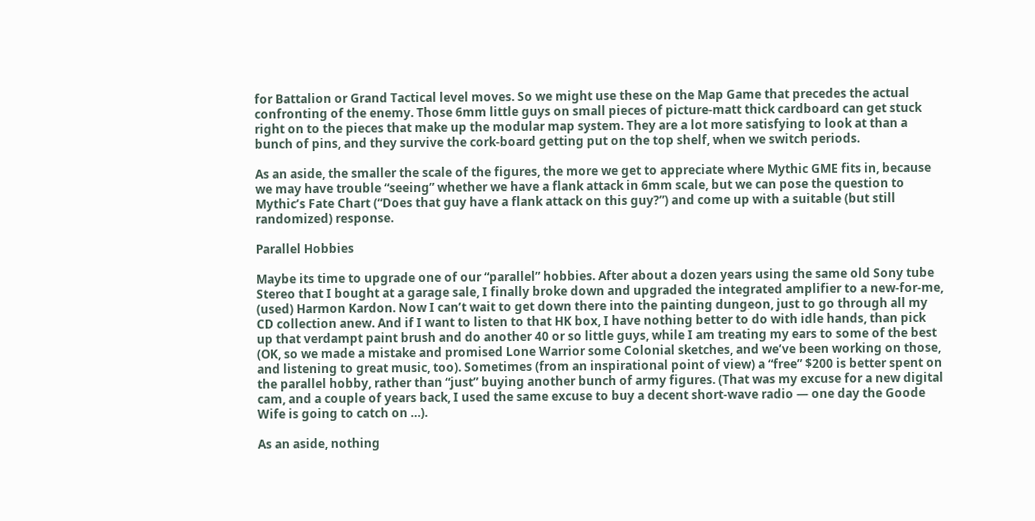for Battalion or Grand Tactical level moves. So we might use these on the Map Game that precedes the actual confronting of the enemy. Those 6mm little guys on small pieces of picture-matt thick cardboard can get stuck right on to the pieces that make up the modular map system. They are a lot more satisfying to look at than a bunch of pins, and they survive the cork-board getting put on the top shelf, when we switch periods.

As an aside, the smaller the scale of the figures, the more we get to appreciate where Mythic GME fits in, because we may have trouble “seeing” whether we have a flank attack in 6mm scale, but we can pose the question to Mythic’s Fate Chart (“Does that guy have a flank attack on this guy?”) and come up with a suitable (but still randomized) response.

Parallel Hobbies

Maybe its time to upgrade one of our “parallel” hobbies. After about a dozen years using the same old Sony tube Stereo that I bought at a garage sale, I finally broke down and upgraded the integrated amplifier to a new-for-me, (used) Harmon Kardon. Now I can’t wait to get down there into the painting dungeon, just to go through all my CD collection anew. And if I want to listen to that HK box, I have nothing better to do with idle hands, than pick up that verdampt paint brush and do another 40 or so little guys, while I am treating my ears to some of the best (OK, so we made a mistake and promised Lone Warrior some Colonial sketches, and we’ve been working on those, and listening to great music, too). Sometimes (from an inspirational point of view) a “free” $200 is better spent on the parallel hobby, rather than “just” buying another bunch of army figures. (That was my excuse for a new digital cam, and a couple of years back, I used the same excuse to buy a decent short-wave radio — one day the Goode Wife is going to catch on …).

As an aside, nothing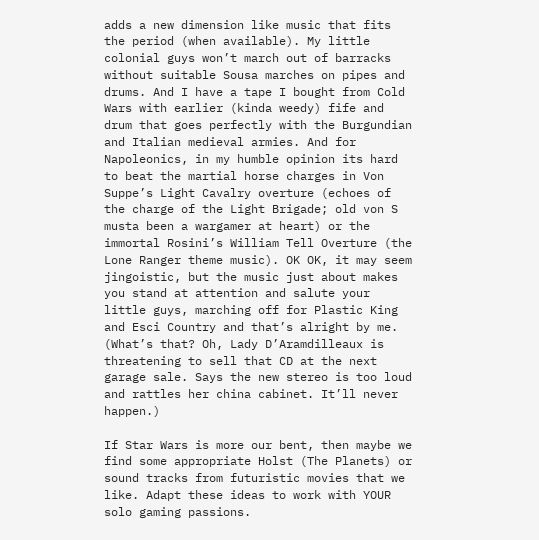adds a new dimension like music that fits the period (when available). My little colonial guys won’t march out of barracks without suitable Sousa marches on pipes and drums. And I have a tape I bought from Cold Wars with earlier (kinda weedy) fife and drum that goes perfectly with the Burgundian and Italian medieval armies. And for Napoleonics, in my humble opinion its hard to beat the martial horse charges in Von Suppe’s Light Cavalry overture (echoes of the charge of the Light Brigade; old von S musta been a wargamer at heart) or the immortal Rosini’s William Tell Overture (the Lone Ranger theme music). OK OK, it may seem jingoistic, but the music just about makes you stand at attention and salute your little guys, marching off for Plastic King and Esci Country and that’s alright by me. (What’s that? Oh, Lady D’Aramdilleaux is threatening to sell that CD at the next garage sale. Says the new stereo is too loud and rattles her china cabinet. It’ll never happen.)

If Star Wars is more our bent, then maybe we find some appropriate Holst (The Planets) or sound tracks from futuristic movies that we like. Adapt these ideas to work with YOUR solo gaming passions.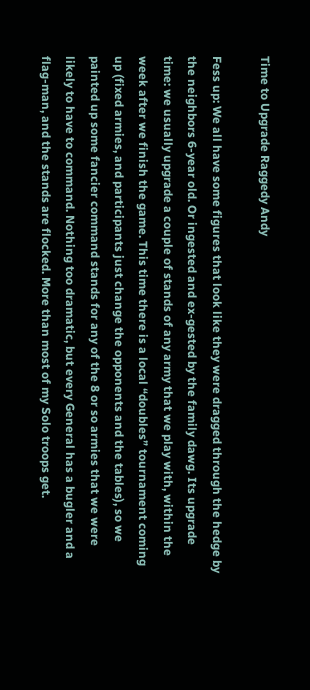Time to Upgrade Raggedy Andy

Fess up: We all have some figures that look like they were dragged through the hedge by the neighbors 6-year old. Or ingested and ex-gested by the family dawg. Its upgrade time: we usually upgrade a couple of stands of any army that we play with, within the week after we finish the game. This time there is a local “doubles” tournament coming up (fixed armies, and participants just change the opponents and the tables), so we painted up some fancier command stands for any of the 8 or so armies that we were likely to have to command. Nothing too dramatic, but every General has a bugler and a flag-man, and the stands are flocked. More than most of my Solo troops get.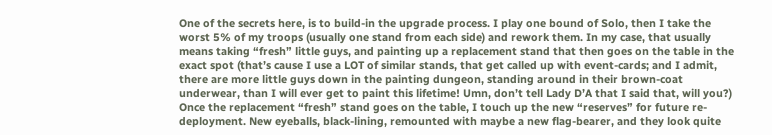One of the secrets here, is to build-in the upgrade process. I play one bound of Solo, then I take the worst 5% of my troops (usually one stand from each side) and rework them. In my case, that usually means taking “fresh” little guys, and painting up a replacement stand that then goes on the table in the exact spot (that’s cause I use a LOT of similar stands, that get called up with event-cards; and I admit, there are more little guys down in the painting dungeon, standing around in their brown-coat underwear, than I will ever get to paint this lifetime! Umn, don’t tell Lady D’A that I said that, will you?) Once the replacement “fresh” stand goes on the table, I touch up the new “reserves” for future re-deployment. New eyeballs, black-lining, remounted with maybe a new flag-bearer, and they look quite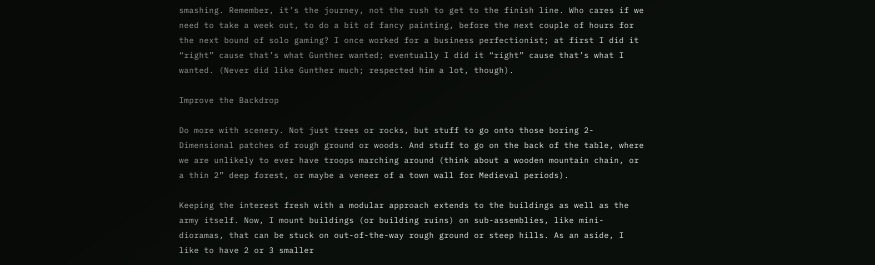smashing. Remember, it’s the journey, not the rush to get to the finish line. Who cares if we need to take a week out, to do a bit of fancy painting, before the next couple of hours for the next bound of solo gaming? I once worked for a business perfectionist; at first I did it “right” cause that’s what Gunther wanted; eventually I did it “right” cause that’s what I wanted. (Never did like Gunther much; respected him a lot, though).

Improve the Backdrop

Do more with scenery. Not just trees or rocks, but stuff to go onto those boring 2-Dimensional patches of rough ground or woods. And stuff to go on the back of the table, where we are unlikely to ever have troops marching around (think about a wooden mountain chain, or a thin 2” deep forest, or maybe a veneer of a town wall for Medieval periods).

Keeping the interest fresh with a modular approach extends to the buildings as well as the army itself. Now, I mount buildings (or building ruins) on sub-assemblies, like mini-dioramas, that can be stuck on out-of-the-way rough ground or steep hills. As an aside, I like to have 2 or 3 smaller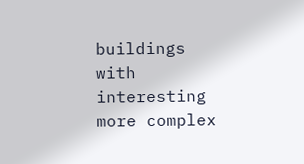buildings with interesting more complex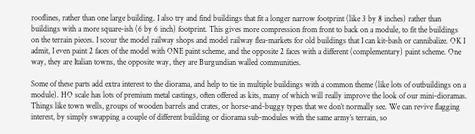rooflines, rather than one large building. I also try and find buildings that fit a longer narrow footprint (like 3 by 8 inches) rather than buildings with a more square-ish (6 by 6 inch) footprint. This gives more compression from front to back on a module, to fit the buildings on the terrain pieces. I scour the model railway shops and model railway flea-markets for old buildings that I can kit-bash or cannibalize. OK I admit, I even paint 2 faces of the model with ONE paint scheme, and the opposite 2 faces with a different (complementary) paint scheme. One way, they are Italian towns, the opposite way, they are Burgundian walled communities.

Some of these parts add extra interest to the diorama, and help to tie in multiple buildings with a common theme (like lots of outbuildings on a module). HO scale has lots of premium metal castings, often offered as kits, many of which will really improve the look of our mini-dioramas. Things like town wells, groups of wooden barrels and crates, or horse-and-buggy types that we don’t normally see. We can revive flagging interest, by simply swapping a couple of different building or diorama sub-modules with the same army’s terrain, so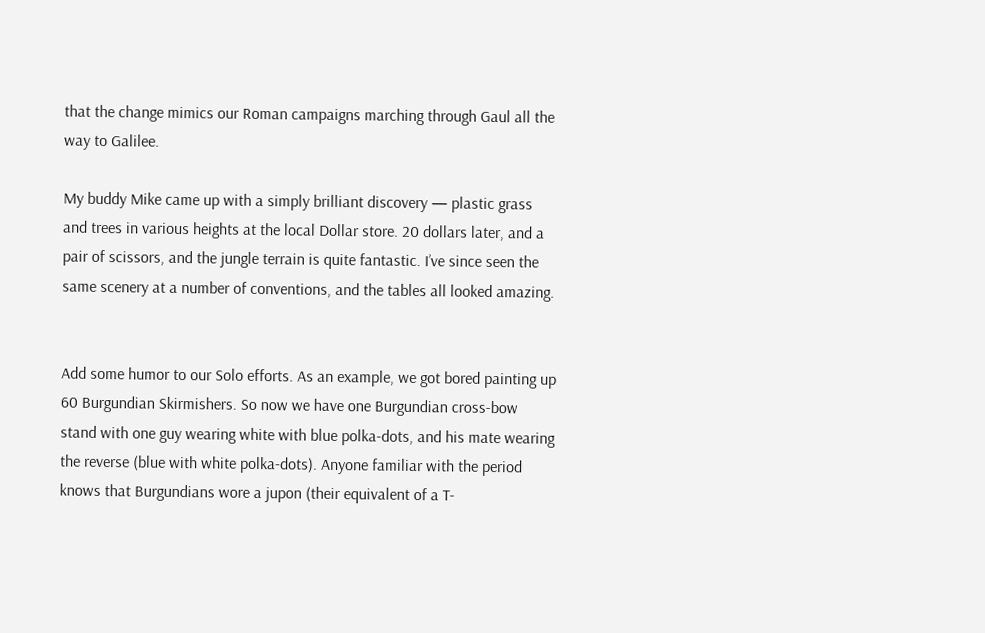that the change mimics our Roman campaigns marching through Gaul all the way to Galilee.

My buddy Mike came up with a simply brilliant discovery — plastic grass and trees in various heights at the local Dollar store. 20 dollars later, and a pair of scissors, and the jungle terrain is quite fantastic. I’ve since seen the same scenery at a number of conventions, and the tables all looked amazing.


Add some humor to our Solo efforts. As an example, we got bored painting up 60 Burgundian Skirmishers. So now we have one Burgundian cross-bow stand with one guy wearing white with blue polka-dots, and his mate wearing the reverse (blue with white polka-dots). Anyone familiar with the period knows that Burgundians wore a jupon (their equivalent of a T-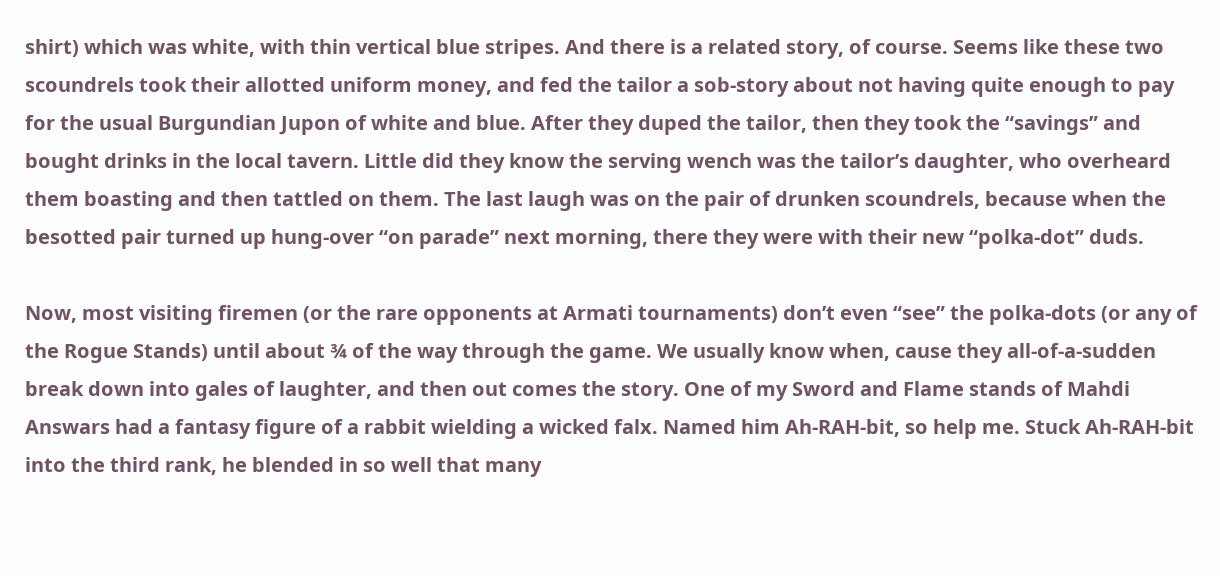shirt) which was white, with thin vertical blue stripes. And there is a related story, of course. Seems like these two scoundrels took their allotted uniform money, and fed the tailor a sob-story about not having quite enough to pay for the usual Burgundian Jupon of white and blue. After they duped the tailor, then they took the “savings” and bought drinks in the local tavern. Little did they know the serving wench was the tailor’s daughter, who overheard them boasting and then tattled on them. The last laugh was on the pair of drunken scoundrels, because when the besotted pair turned up hung-over “on parade” next morning, there they were with their new “polka-dot” duds.

Now, most visiting firemen (or the rare opponents at Armati tournaments) don’t even “see” the polka-dots (or any of the Rogue Stands) until about ¾ of the way through the game. We usually know when, cause they all-of-a-sudden break down into gales of laughter, and then out comes the story. One of my Sword and Flame stands of Mahdi Answars had a fantasy figure of a rabbit wielding a wicked falx. Named him Ah-RAH-bit, so help me. Stuck Ah-RAH-bit into the third rank, he blended in so well that many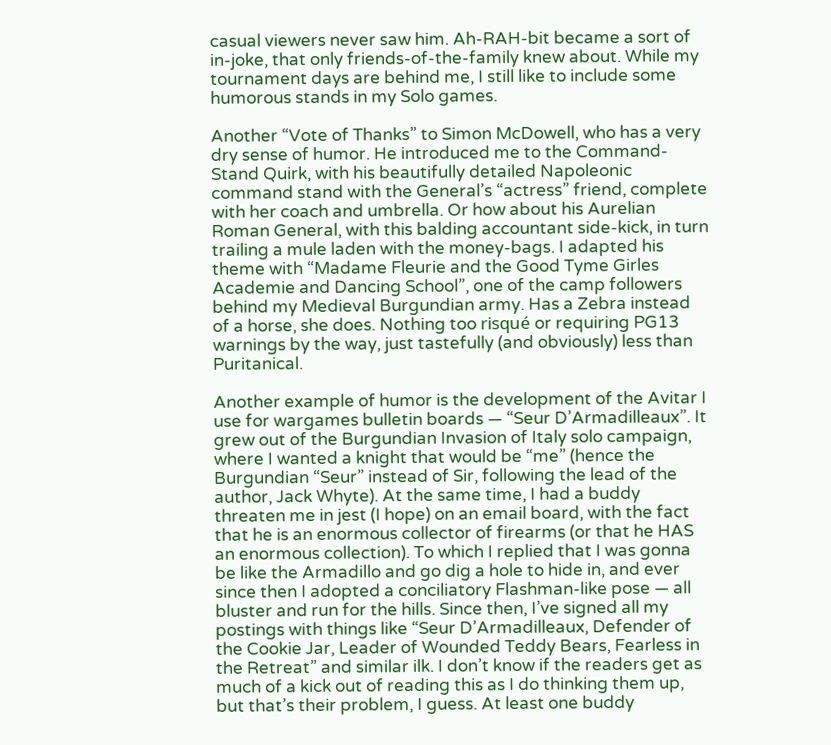casual viewers never saw him. Ah-RAH-bit became a sort of in-joke, that only friends-of-the-family knew about. While my tournament days are behind me, I still like to include some humorous stands in my Solo games.

Another “Vote of Thanks” to Simon McDowell, who has a very dry sense of humor. He introduced me to the Command-Stand Quirk, with his beautifully detailed Napoleonic command stand with the General’s “actress” friend, complete with her coach and umbrella. Or how about his Aurelian Roman General, with this balding accountant side-kick, in turn trailing a mule laden with the money-bags. I adapted his theme with “Madame Fleurie and the Good Tyme Girles Academie and Dancing School”, one of the camp followers behind my Medieval Burgundian army. Has a Zebra instead of a horse, she does. Nothing too risqué or requiring PG13 warnings by the way, just tastefully (and obviously) less than Puritanical.

Another example of humor is the development of the Avitar I use for wargames bulletin boards — “Seur D’Armadilleaux”. It grew out of the Burgundian Invasion of Italy solo campaign, where I wanted a knight that would be “me” (hence the Burgundian “Seur” instead of Sir, following the lead of the author, Jack Whyte). At the same time, I had a buddy threaten me in jest (I hope) on an email board, with the fact that he is an enormous collector of firearms (or that he HAS an enormous collection). To which I replied that I was gonna be like the Armadillo and go dig a hole to hide in, and ever since then I adopted a conciliatory Flashman-like pose — all bluster and run for the hills. Since then, I’ve signed all my postings with things like “Seur D’Armadilleaux, Defender of the Cookie Jar, Leader of Wounded Teddy Bears, Fearless in the Retreat” and similar ilk. I don’t know if the readers get as much of a kick out of reading this as I do thinking them up, but that’s their problem, I guess. At least one buddy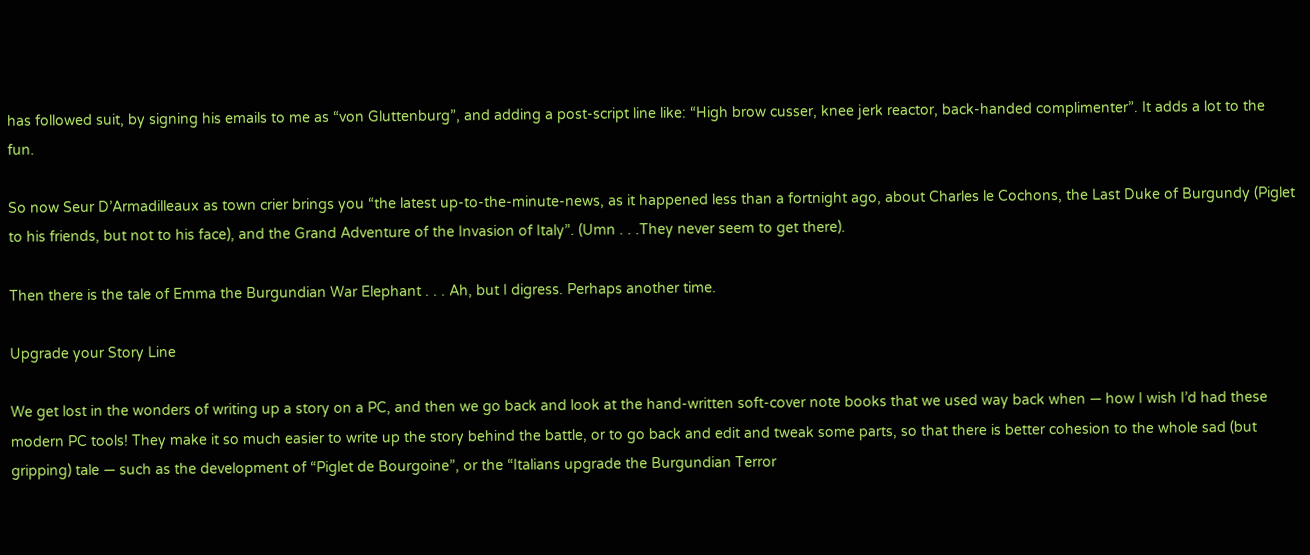has followed suit, by signing his emails to me as “von Gluttenburg”, and adding a post-script line like: “High brow cusser, knee jerk reactor, back-handed complimenter”. It adds a lot to the fun.

So now Seur D’Armadilleaux as town crier brings you “the latest up-to-the-minute-news, as it happened less than a fortnight ago, about Charles le Cochons, the Last Duke of Burgundy (Piglet to his friends, but not to his face), and the Grand Adventure of the Invasion of Italy”. (Umn . . .They never seem to get there).

Then there is the tale of Emma the Burgundian War Elephant . . . Ah, but I digress. Perhaps another time.

Upgrade your Story Line

We get lost in the wonders of writing up a story on a PC, and then we go back and look at the hand-written soft-cover note books that we used way back when — how I wish I’d had these modern PC tools! They make it so much easier to write up the story behind the battle, or to go back and edit and tweak some parts, so that there is better cohesion to the whole sad (but gripping) tale — such as the development of “Piglet de Bourgoine”, or the “Italians upgrade the Burgundian Terror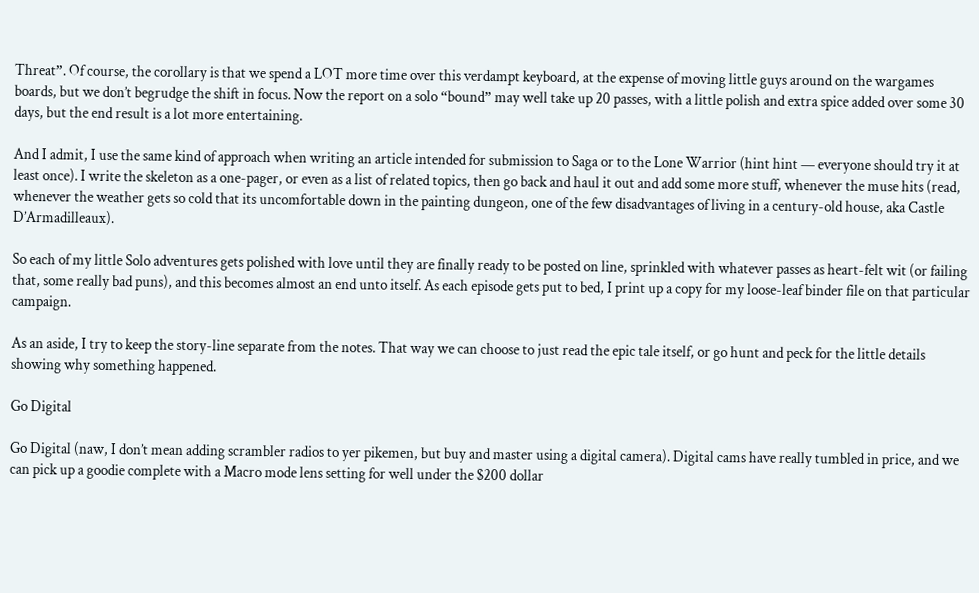Threat”. Of course, the corollary is that we spend a LOT more time over this verdampt keyboard, at the expense of moving little guys around on the wargames boards, but we don’t begrudge the shift in focus. Now the report on a solo “bound” may well take up 20 passes, with a little polish and extra spice added over some 30 days, but the end result is a lot more entertaining.

And I admit, I use the same kind of approach when writing an article intended for submission to Saga or to the Lone Warrior (hint hint — everyone should try it at least once). I write the skeleton as a one-pager, or even as a list of related topics, then go back and haul it out and add some more stuff, whenever the muse hits (read, whenever the weather gets so cold that its uncomfortable down in the painting dungeon, one of the few disadvantages of living in a century-old house, aka Castle D’Armadilleaux).

So each of my little Solo adventures gets polished with love until they are finally ready to be posted on line, sprinkled with whatever passes as heart-felt wit (or failing that, some really bad puns), and this becomes almost an end unto itself. As each episode gets put to bed, I print up a copy for my loose-leaf binder file on that particular campaign.

As an aside, I try to keep the story-line separate from the notes. That way we can choose to just read the epic tale itself, or go hunt and peck for the little details showing why something happened.

Go Digital

Go Digital (naw, I don’t mean adding scrambler radios to yer pikemen, but buy and master using a digital camera). Digital cams have really tumbled in price, and we can pick up a goodie complete with a Macro mode lens setting for well under the $200 dollar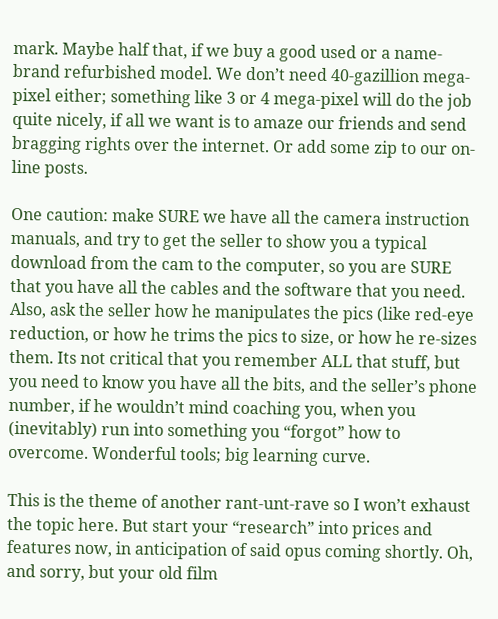mark. Maybe half that, if we buy a good used or a name-brand refurbished model. We don’t need 40-gazillion mega-pixel either; something like 3 or 4 mega-pixel will do the job quite nicely, if all we want is to amaze our friends and send bragging rights over the internet. Or add some zip to our on-line posts.

One caution: make SURE we have all the camera instruction manuals, and try to get the seller to show you a typical download from the cam to the computer, so you are SURE that you have all the cables and the software that you need. Also, ask the seller how he manipulates the pics (like red-eye reduction, or how he trims the pics to size, or how he re-sizes them. Its not critical that you remember ALL that stuff, but you need to know you have all the bits, and the seller’s phone number, if he wouldn’t mind coaching you, when you (inevitably) run into something you “forgot” how to overcome. Wonderful tools; big learning curve.

This is the theme of another rant-unt-rave so I won’t exhaust the topic here. But start your “research” into prices and features now, in anticipation of said opus coming shortly. Oh, and sorry, but your old film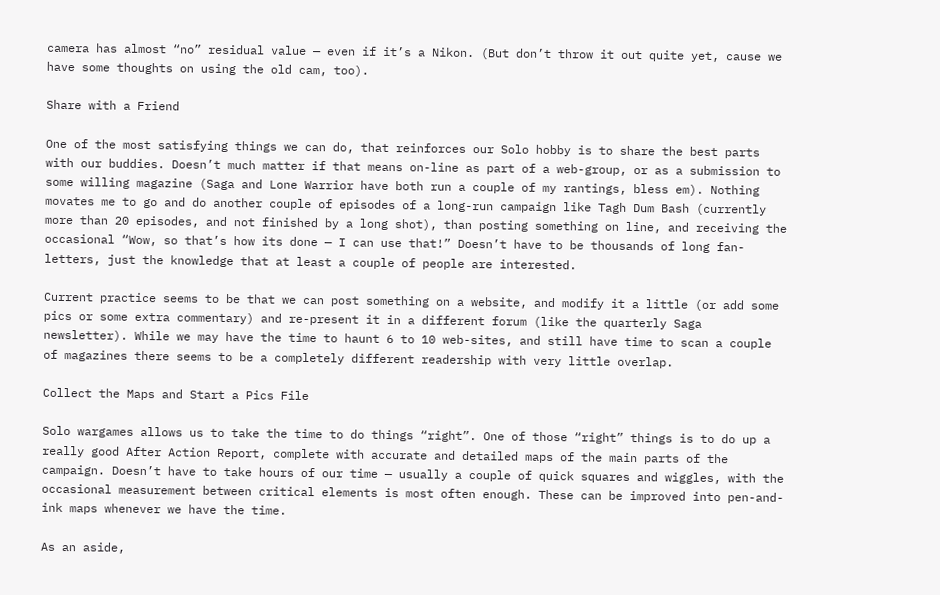camera has almost “no” residual value — even if it’s a Nikon. (But don’t throw it out quite yet, cause we have some thoughts on using the old cam, too).

Share with a Friend

One of the most satisfying things we can do, that reinforces our Solo hobby is to share the best parts with our buddies. Doesn’t much matter if that means on-line as part of a web-group, or as a submission to some willing magazine (Saga and Lone Warrior have both run a couple of my rantings, bless em). Nothing movates me to go and do another couple of episodes of a long-run campaign like Tagh Dum Bash (currently more than 20 episodes, and not finished by a long shot), than posting something on line, and receiving the occasional “Wow, so that’s how its done — I can use that!” Doesn’t have to be thousands of long fan-letters, just the knowledge that at least a couple of people are interested.

Current practice seems to be that we can post something on a website, and modify it a little (or add some pics or some extra commentary) and re-present it in a different forum (like the quarterly Saga newsletter). While we may have the time to haunt 6 to 10 web-sites, and still have time to scan a couple of magazines there seems to be a completely different readership with very little overlap.

Collect the Maps and Start a Pics File

Solo wargames allows us to take the time to do things “right”. One of those “right” things is to do up a really good After Action Report, complete with accurate and detailed maps of the main parts of the campaign. Doesn’t have to take hours of our time — usually a couple of quick squares and wiggles, with the occasional measurement between critical elements is most often enough. These can be improved into pen-and-ink maps whenever we have the time.

As an aside,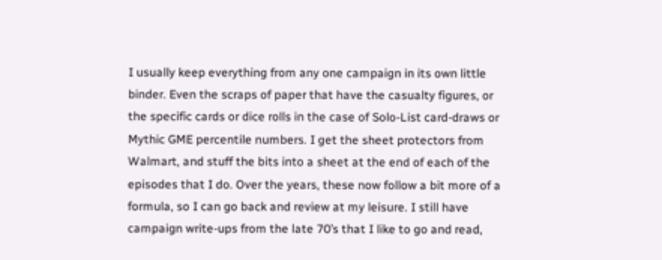I usually keep everything from any one campaign in its own little binder. Even the scraps of paper that have the casualty figures, or the specific cards or dice rolls in the case of Solo-List card-draws or Mythic GME percentile numbers. I get the sheet protectors from Walmart, and stuff the bits into a sheet at the end of each of the episodes that I do. Over the years, these now follow a bit more of a formula, so I can go back and review at my leisure. I still have campaign write-ups from the late 70’s that I like to go and read,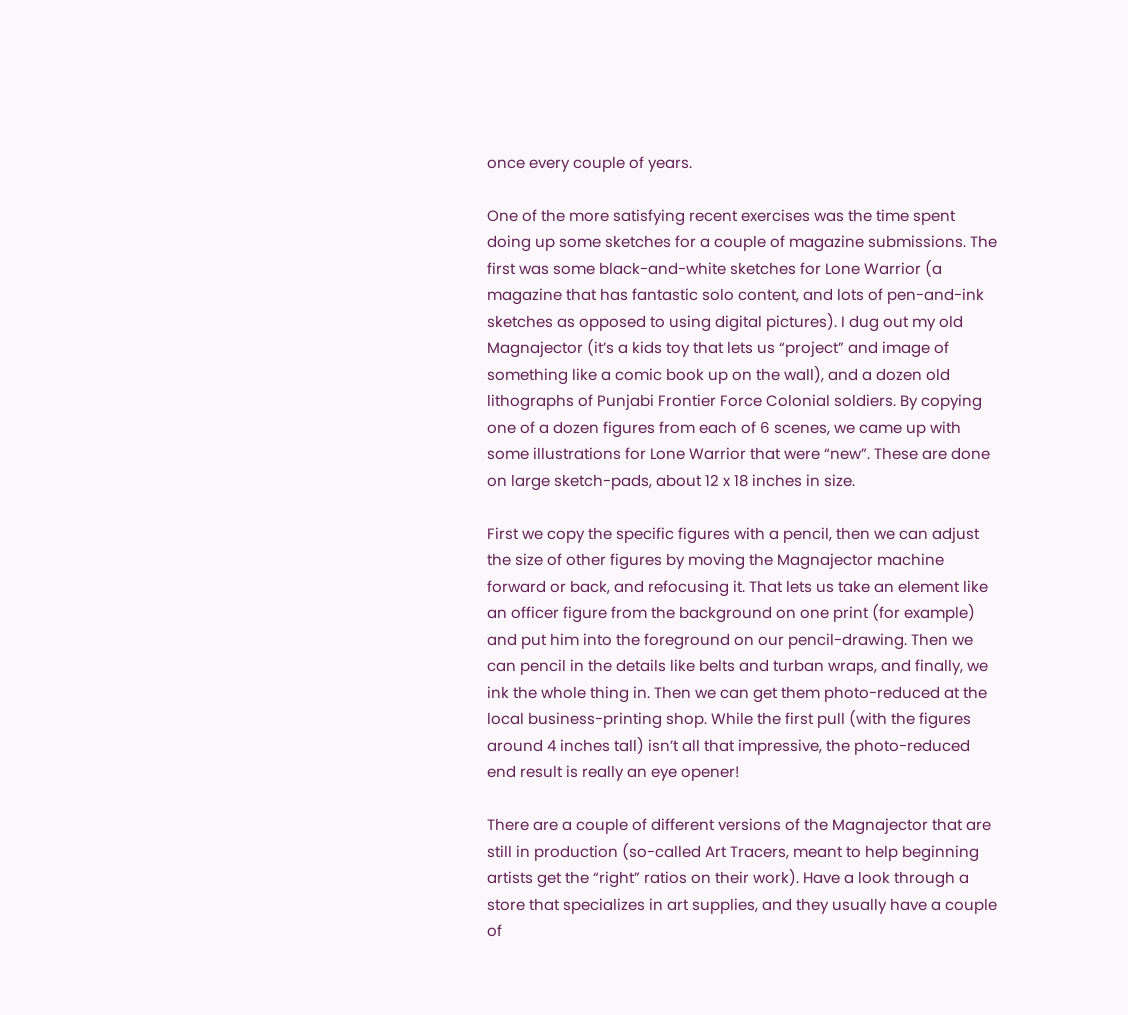once every couple of years.

One of the more satisfying recent exercises was the time spent doing up some sketches for a couple of magazine submissions. The first was some black-and-white sketches for Lone Warrior (a magazine that has fantastic solo content, and lots of pen-and-ink sketches as opposed to using digital pictures). I dug out my old Magnajector (it’s a kids toy that lets us “project” and image of something like a comic book up on the wall), and a dozen old lithographs of Punjabi Frontier Force Colonial soldiers. By copying one of a dozen figures from each of 6 scenes, we came up with some illustrations for Lone Warrior that were “new”. These are done on large sketch-pads, about 12 x 18 inches in size.

First we copy the specific figures with a pencil, then we can adjust the size of other figures by moving the Magnajector machine forward or back, and refocusing it. That lets us take an element like an officer figure from the background on one print (for example) and put him into the foreground on our pencil-drawing. Then we can pencil in the details like belts and turban wraps, and finally, we ink the whole thing in. Then we can get them photo-reduced at the local business-printing shop. While the first pull (with the figures around 4 inches tall) isn’t all that impressive, the photo-reduced end result is really an eye opener!

There are a couple of different versions of the Magnajector that are still in production (so-called Art Tracers, meant to help beginning artists get the “right” ratios on their work). Have a look through a store that specializes in art supplies, and they usually have a couple of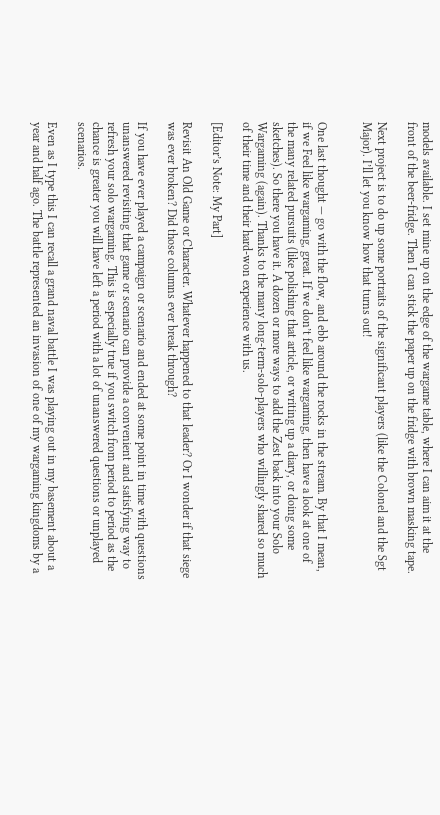models available. I set mine up on the edge of the wargame table, where I can aim it at the front of the beer-fridge. Then I can stick the paper up on the fridge with brown masking tape.

Next project is to do up some portraits of the significant players (like the Colonel and the Sgt Major). I’ll let you know how that turns out!


One last thought — go with the flow, and ebb around the rocks in the stream. By that I mean, if we Feel like wargaming, great. If we don’t feel like wargaming, then have a look at one of the many related pursuits (like polishing that article, or writing up a diary, or doing some sketches). So there you have it. A dozen or more ways to add the Zest back into your Solo Wargaming (again). Thanks to the many long-term-solo-players who willingly shared so much of their time and their hard-won experience with us.

[Editor’s Note: My Part]

Revisit An Old Game or Character. Whatever happened to that leader? Or I wonder if that siege was ever broken? Did those columns ever break through?

If you have ever played a campaign or scenario and ended at some point in time with questions unanswered revisiting that game or scenario can provide a convenient and satisfying way to refresh your solo wargaming. This is especially true if you switch from period to period as the chance is greater you will have left a period with a lot of unanswered questions or unplayed scenarios.

Even as I type this I can recall a grand naval battle I was playing out in my basement about a year and half ago. The battle represented an invasion of one of my wargaming kingdoms by a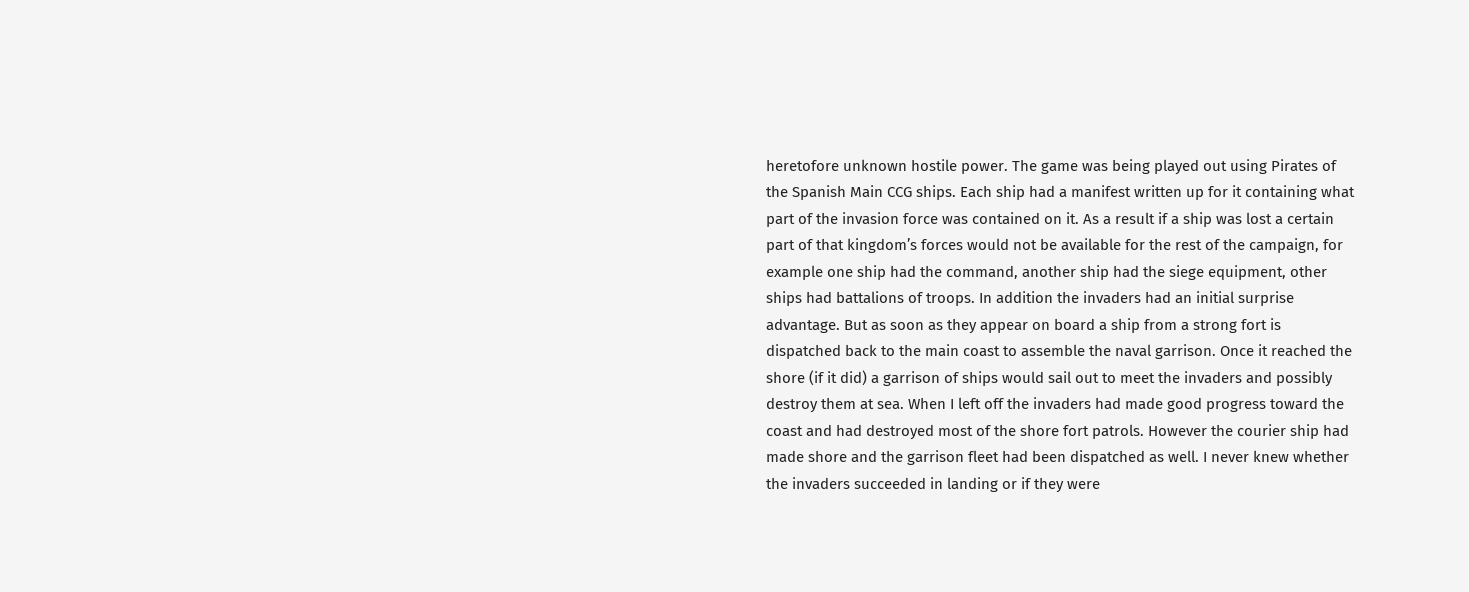heretofore unknown hostile power. The game was being played out using Pirates of the Spanish Main CCG ships. Each ship had a manifest written up for it containing what part of the invasion force was contained on it. As a result if a ship was lost a certain part of that kingdom’s forces would not be available for the rest of the campaign, for example one ship had the command, another ship had the siege equipment, other ships had battalions of troops. In addition the invaders had an initial surprise advantage. But as soon as they appear on board a ship from a strong fort is dispatched back to the main coast to assemble the naval garrison. Once it reached the shore (if it did) a garrison of ships would sail out to meet the invaders and possibly destroy them at sea. When I left off the invaders had made good progress toward the coast and had destroyed most of the shore fort patrols. However the courier ship had made shore and the garrison fleet had been dispatched as well. I never knew whether the invaders succeeded in landing or if they were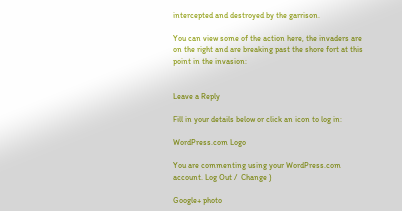intercepted and destroyed by the garrison.

You can view some of the action here, the invaders are on the right and are breaking past the shore fort at this point in the invasion:


Leave a Reply

Fill in your details below or click an icon to log in:

WordPress.com Logo

You are commenting using your WordPress.com account. Log Out /  Change )

Google+ photo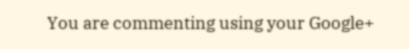You are commenting using your Google+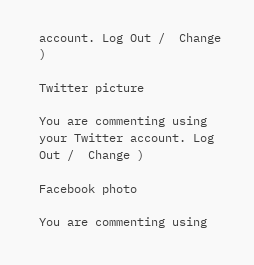account. Log Out /  Change )

Twitter picture

You are commenting using your Twitter account. Log Out /  Change )

Facebook photo

You are commenting using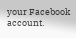your Facebook account.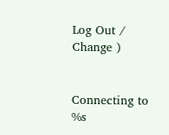Log Out /  Change )


Connecting to %s